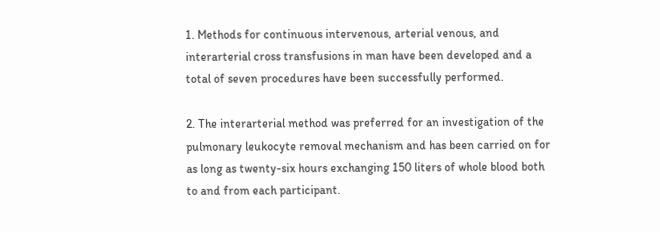1. Methods for continuous intervenous, arterial venous, and interarterial cross transfusions in man have been developed and a total of seven procedures have been successfully performed.

2. The interarterial method was preferred for an investigation of the pulmonary leukocyte removal mechanism and has been carried on for as long as twenty-six hours exchanging 150 liters of whole blood both to and from each participant.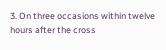3. On three occasions within twelve hours after the cross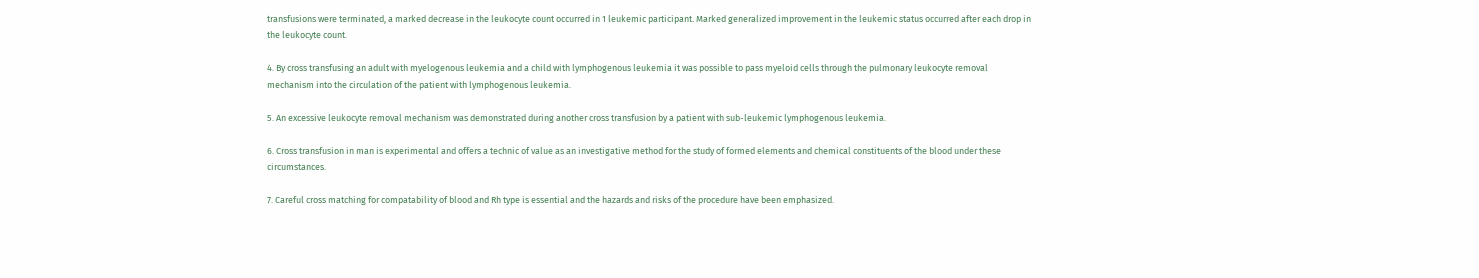transfusions were terminated, a marked decrease in the leukocyte count occurred in 1 leukemic participant. Marked generalized improvement in the leukemic status occurred after each drop in the leukocyte count.

4. By cross transfusing an adult with myelogenous leukemia and a child with lymphogenous leukemia it was possible to pass myeloid cells through the pulmonary leukocyte removal mechanism into the circulation of the patient with lymphogenous leukemia.

5. An excessive leukocyte removal mechanism was demonstrated during another cross transfusion by a patient with sub-leukemic lymphogenous leukemia.

6. Cross transfusion in man is experimental and offers a technic of value as an investigative method for the study of formed elements and chemical constituents of the blood under these circumstances.

7. Careful cross matching for compatability of blood and Rh type is essential and the hazards and risks of the procedure have been emphasized.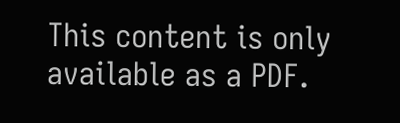This content is only available as a PDF.